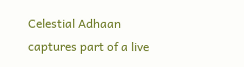Celestial Adhaan captures part of a live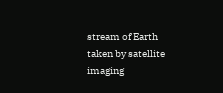stream of Earth taken by satellite imaging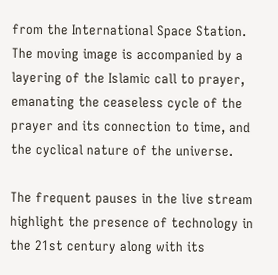from the International Space Station. The moving image is accompanied by a layering of the Islamic call to prayer, emanating the ceaseless cycle of the prayer and its connection to time, and the cyclical nature of the universe.

The frequent pauses in the live stream highlight the presence of technology in the 21st century along with its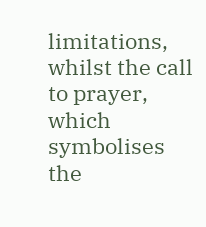limitations, whilst the call to prayer, which symbolises the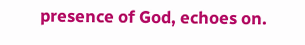presence of God, echoes on.